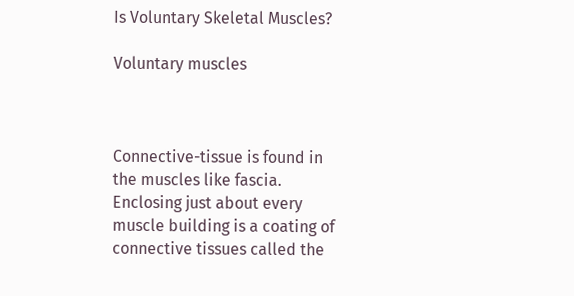Is Voluntary Skeletal Muscles?

Voluntary muscles



Connective-tissue is found in the muscles like fascia. Enclosing just about every muscle building is a coating of connective tissues called the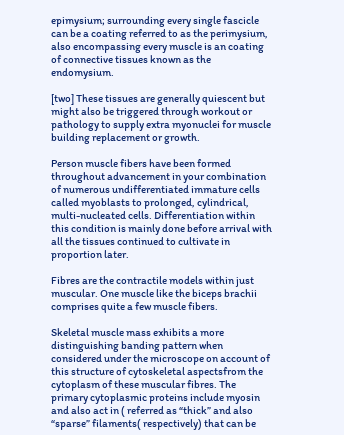epimysium; surrounding every single fascicle can be a coating referred to as the perimysium, also encompassing every muscle is an coating of connective tissues known as the endomysium.

[two] These tissues are generally quiescent but might also be triggered through workout or pathology to supply extra myonuclei for muscle building replacement or growth.

Person muscle fibers have been formed throughout advancement in your combination of numerous undifferentiated immature cells called myoblasts to prolonged, cylindrical, multi-nucleated cells. Differentiation within this condition is mainly done before arrival with all the tissues continued to cultivate in proportion later.

Fibres are the contractile models within just muscular. One muscle like the biceps brachii comprises quite a few muscle fibers.

Skeletal muscle mass exhibits a more distinguishing banding pattern when considered under the microscope on account of this structure of cytoskeletal aspectsfrom the cytoplasm of these muscular fibres. The primary cytoplasmic proteins include myosin and also act in ( referred as “thick” and also “sparse” filaments( respectively) that can be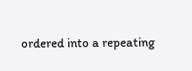ordered into a repeating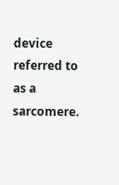device referred to as a sarcomere.